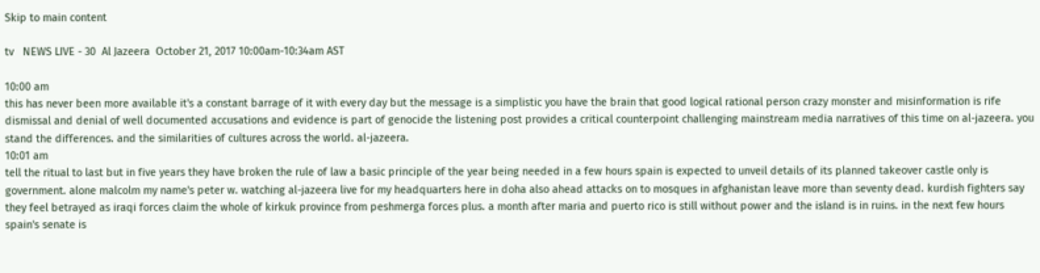Skip to main content

tv   NEWS LIVE - 30  Al Jazeera  October 21, 2017 10:00am-10:34am AST

10:00 am
this has never been more available it's a constant barrage of it with every day but the message is a simplistic you have the brain that good logical rational person crazy monster and misinformation is rife dismissal and denial of well documented accusations and evidence is part of genocide the listening post provides a critical counterpoint challenging mainstream media narratives of this time on al-jazeera. you stand the differences. and the similarities of cultures across the world. al-jazeera.
10:01 am
tell the ritual to last but in five years they have broken the rule of law a basic principle of the year being needed in a few hours spain is expected to unveil details of its planned takeover castle only is government. alone malcolm my name's peter w. watching al-jazeera live for my headquarters here in doha also ahead attacks on to mosques in afghanistan leave more than seventy dead. kurdish fighters say they feel betrayed as iraqi forces claim the whole of kirkuk province from peshmerga forces plus. a month after maria and puerto rico is still without power and the island is in ruins. in the next few hours spain's senate is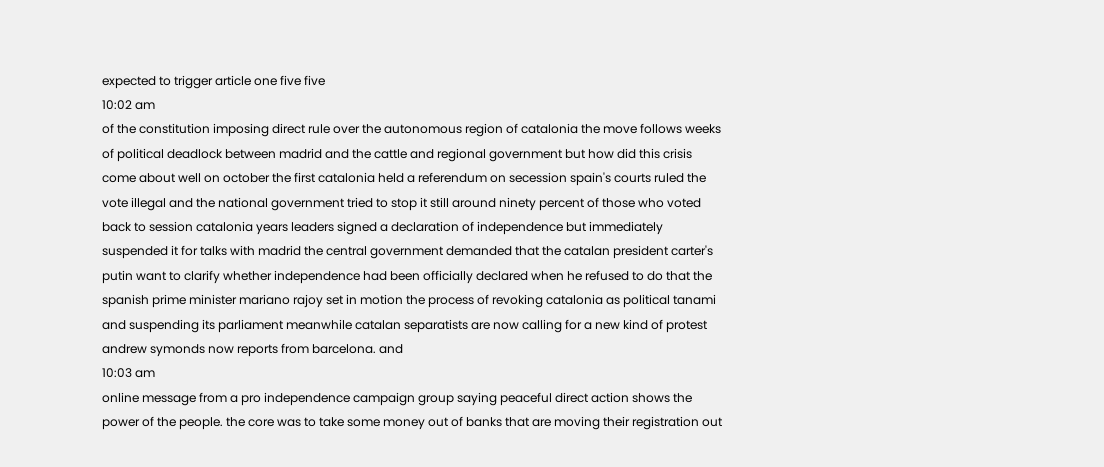expected to trigger article one five five
10:02 am
of the constitution imposing direct rule over the autonomous region of catalonia the move follows weeks of political deadlock between madrid and the cattle and regional government but how did this crisis come about well on october the first catalonia held a referendum on secession spain's courts ruled the vote illegal and the national government tried to stop it still around ninety percent of those who voted back to session catalonia years leaders signed a declaration of independence but immediately suspended it for talks with madrid the central government demanded that the catalan president carter's putin want to clarify whether independence had been officially declared when he refused to do that the spanish prime minister mariano rajoy set in motion the process of revoking catalonia as political tanami and suspending its parliament meanwhile catalan separatists are now calling for a new kind of protest andrew symonds now reports from barcelona. and
10:03 am
online message from a pro independence campaign group saying peaceful direct action shows the power of the people. the core was to take some money out of banks that are moving their registration out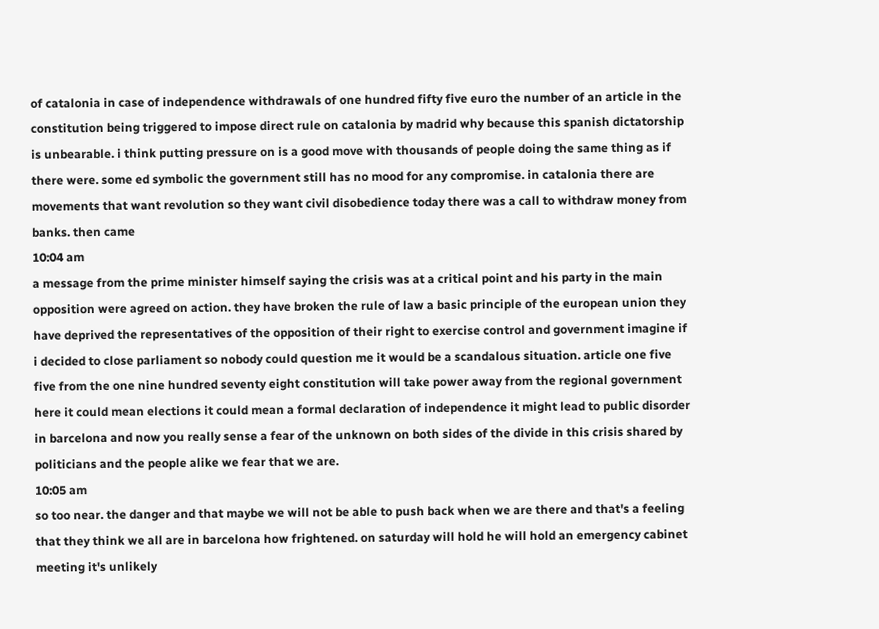of catalonia in case of independence withdrawals of one hundred fifty five euro the number of an article in the constitution being triggered to impose direct rule on catalonia by madrid why because this spanish dictatorship is unbearable. i think putting pressure on is a good move with thousands of people doing the same thing as if there were. some ed symbolic the government still has no mood for any compromise. in catalonia there are movements that want revolution so they want civil disobedience today there was a call to withdraw money from banks. then came
10:04 am
a message from the prime minister himself saying the crisis was at a critical point and his party in the main opposition were agreed on action. they have broken the rule of law a basic principle of the european union they have deprived the representatives of the opposition of their right to exercise control and government imagine if i decided to close parliament so nobody could question me it would be a scandalous situation. article one five five from the one nine hundred seventy eight constitution will take power away from the regional government here it could mean elections it could mean a formal declaration of independence it might lead to public disorder in barcelona and now you really sense a fear of the unknown on both sides of the divide in this crisis shared by politicians and the people alike we fear that we are.
10:05 am
so too near. the danger and that maybe we will not be able to push back when we are there and that's a feeling that they think we all are in barcelona how frightened. on saturday will hold he will hold an emergency cabinet meeting it's unlikely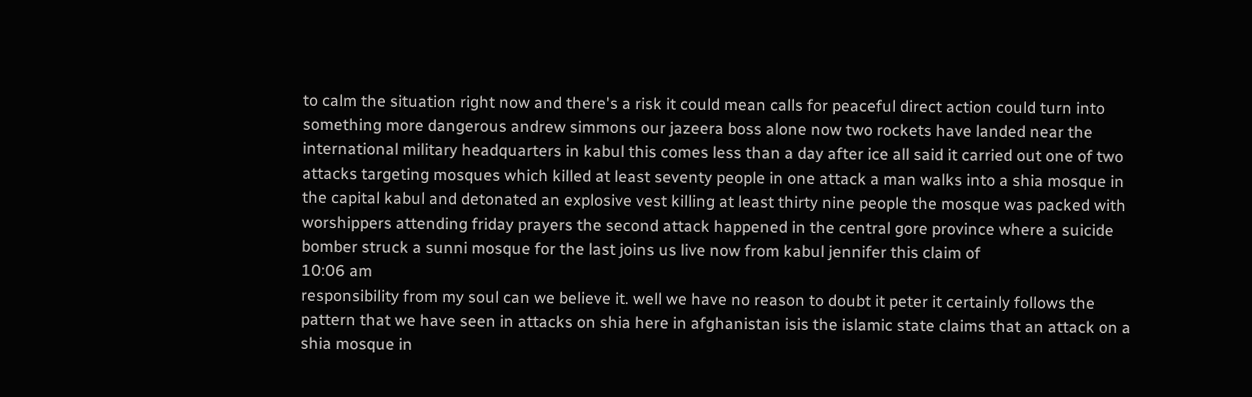to calm the situation right now and there's a risk it could mean calls for peaceful direct action could turn into something more dangerous andrew simmons our jazeera boss alone now two rockets have landed near the international military headquarters in kabul this comes less than a day after ice all said it carried out one of two attacks targeting mosques which killed at least seventy people in one attack a man walks into a shia mosque in the capital kabul and detonated an explosive vest killing at least thirty nine people the mosque was packed with worshippers attending friday prayers the second attack happened in the central gore province where a suicide bomber struck a sunni mosque for the last joins us live now from kabul jennifer this claim of
10:06 am
responsibility from my soul can we believe it. well we have no reason to doubt it peter it certainly follows the pattern that we have seen in attacks on shia here in afghanistan isis the islamic state claims that an attack on a shia mosque in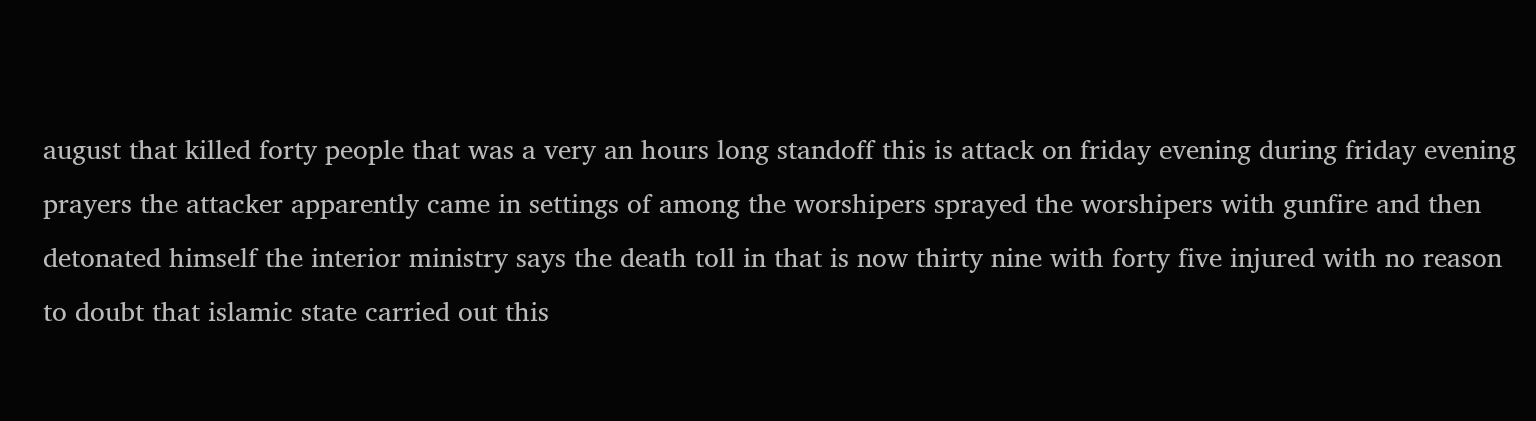august that killed forty people that was a very an hours long standoff this is attack on friday evening during friday evening prayers the attacker apparently came in settings of among the worshipers sprayed the worshipers with gunfire and then detonated himself the interior ministry says the death toll in that is now thirty nine with forty five injured with no reason to doubt that islamic state carried out this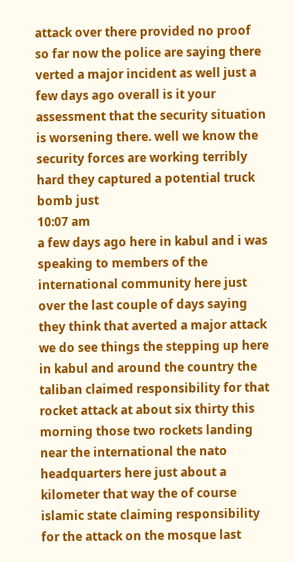attack over there provided no proof so far now the police are saying there verted a major incident as well just a few days ago overall is it your assessment that the security situation is worsening there. well we know the security forces are working terribly hard they captured a potential truck bomb just
10:07 am
a few days ago here in kabul and i was speaking to members of the international community here just over the last couple of days saying they think that averted a major attack we do see things the stepping up here in kabul and around the country the taliban claimed responsibility for that rocket attack at about six thirty this morning those two rockets landing near the international the nato headquarters here just about a kilometer that way the of course islamic state claiming responsibility for the attack on the mosque last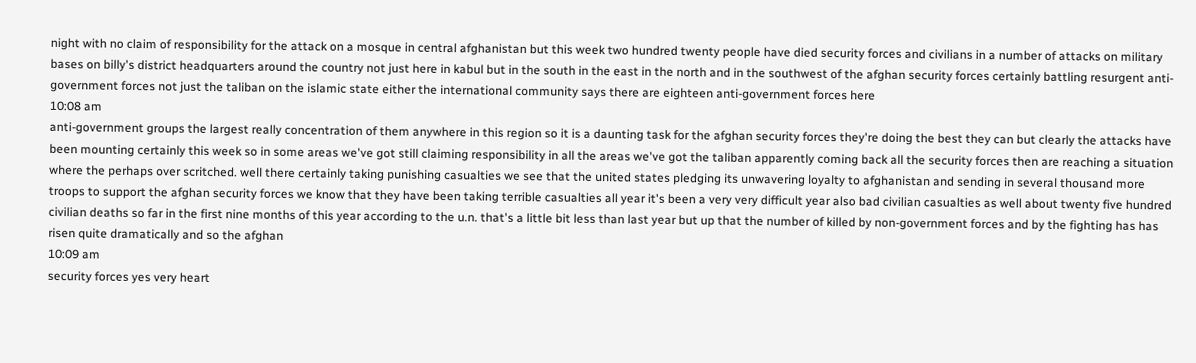night with no claim of responsibility for the attack on a mosque in central afghanistan but this week two hundred twenty people have died security forces and civilians in a number of attacks on military bases on billy's district headquarters around the country not just here in kabul but in the south in the east in the north and in the southwest of the afghan security forces certainly battling resurgent anti-government forces not just the taliban on the islamic state either the international community says there are eighteen anti-government forces here
10:08 am
anti-government groups the largest really concentration of them anywhere in this region so it is a daunting task for the afghan security forces they're doing the best they can but clearly the attacks have been mounting certainly this week so in some areas we've got still claiming responsibility in all the areas we've got the taliban apparently coming back all the security forces then are reaching a situation where the perhaps over scritched. well there certainly taking punishing casualties we see that the united states pledging its unwavering loyalty to afghanistan and sending in several thousand more troops to support the afghan security forces we know that they have been taking terrible casualties all year it's been a very very difficult year also bad civilian casualties as well about twenty five hundred civilian deaths so far in the first nine months of this year according to the u.n. that's a little bit less than last year but up that the number of killed by non-government forces and by the fighting has has risen quite dramatically and so the afghan
10:09 am
security forces yes very heart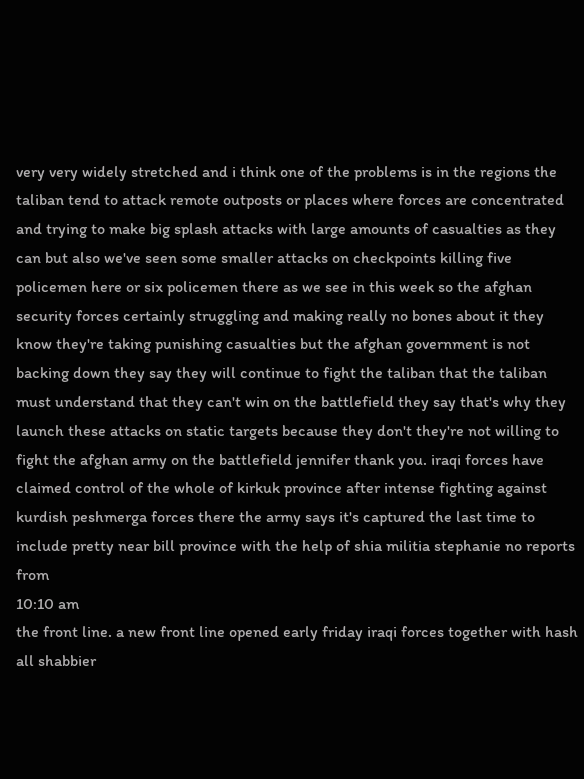very very widely stretched and i think one of the problems is in the regions the taliban tend to attack remote outposts or places where forces are concentrated and trying to make big splash attacks with large amounts of casualties as they can but also we've seen some smaller attacks on checkpoints killing five policemen here or six policemen there as we see in this week so the afghan security forces certainly struggling and making really no bones about it they know they're taking punishing casualties but the afghan government is not backing down they say they will continue to fight the taliban that the taliban must understand that they can't win on the battlefield they say that's why they launch these attacks on static targets because they don't they're not willing to fight the afghan army on the battlefield jennifer thank you. iraqi forces have claimed control of the whole of kirkuk province after intense fighting against kurdish peshmerga forces there the army says it's captured the last time to include pretty near bill province with the help of shia militia stephanie no reports from
10:10 am
the front line. a new front line opened early friday iraqi forces together with hash all shabbier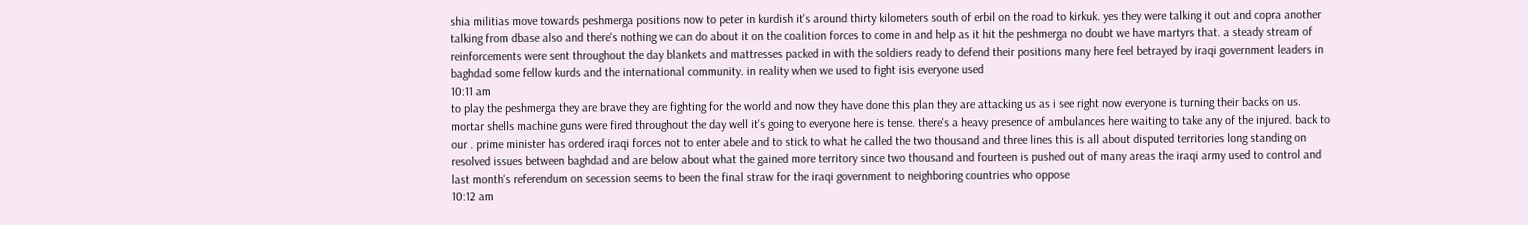shia militias move towards peshmerga positions now to peter in kurdish it's around thirty kilometers south of erbil on the road to kirkuk. yes they were talking it out and copra another talking from dbase also and there's nothing we can do about it on the coalition forces to come in and help as it hit the peshmerga no doubt we have martyrs that. a steady stream of reinforcements were sent throughout the day blankets and mattresses packed in with the soldiers ready to defend their positions many here feel betrayed by iraqi government leaders in baghdad some fellow kurds and the international community. in reality when we used to fight isis everyone used
10:11 am
to play the peshmerga they are brave they are fighting for the world and now they have done this plan they are attacking us as i see right now everyone is turning their backs on us. mortar shells machine guns were fired throughout the day well it's going to everyone here is tense. there's a heavy presence of ambulances here waiting to take any of the injured. back to our . prime minister has ordered iraqi forces not to enter abele and to stick to what he called the two thousand and three lines this is all about disputed territories long standing on resolved issues between baghdad and are below about what the gained more territory since two thousand and fourteen is pushed out of many areas the iraqi army used to control and last month's referendum on secession seems to been the final straw for the iraqi government to neighboring countries who oppose
10:12 am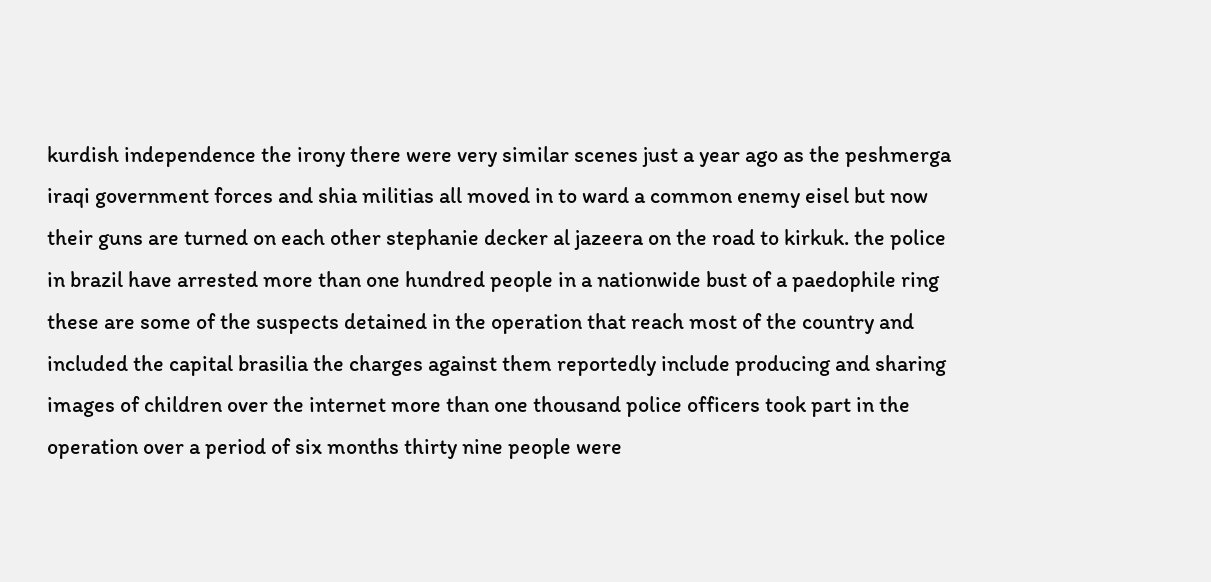kurdish independence the irony there were very similar scenes just a year ago as the peshmerga iraqi government forces and shia militias all moved in to ward a common enemy eisel but now their guns are turned on each other stephanie decker al jazeera on the road to kirkuk. the police in brazil have arrested more than one hundred people in a nationwide bust of a paedophile ring these are some of the suspects detained in the operation that reach most of the country and included the capital brasilia the charges against them reportedly include producing and sharing images of children over the internet more than one thousand police officers took part in the operation over a period of six months thirty nine people were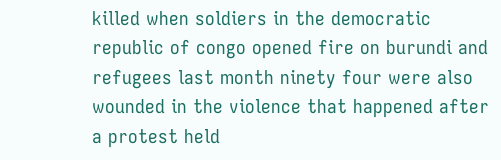killed when soldiers in the democratic republic of congo opened fire on burundi and refugees last month ninety four were also wounded in the violence that happened after a protest held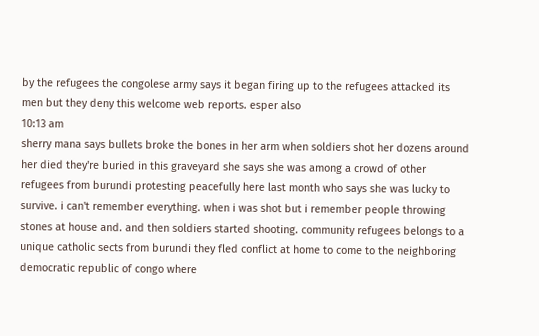by the refugees the congolese army says it began firing up to the refugees attacked its men but they deny this welcome web reports. esper also
10:13 am
sherry mana says bullets broke the bones in her arm when soldiers shot her dozens around her died they're buried in this graveyard she says she was among a crowd of other refugees from burundi protesting peacefully here last month who says she was lucky to survive. i can't remember everything. when i was shot but i remember people throwing stones at house and. and then soldiers started shooting. community refugees belongs to a unique catholic sects from burundi they fled conflict at home to come to the neighboring democratic republic of congo where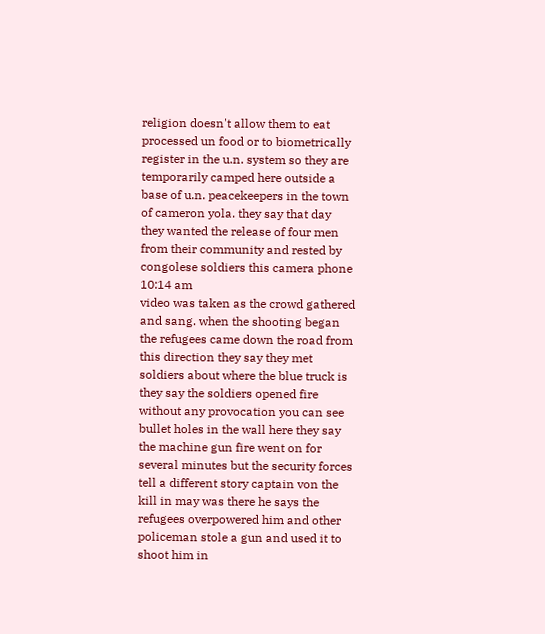religion doesn't allow them to eat processed un food or to biometrically register in the u.n. system so they are temporarily camped here outside a base of u.n. peacekeepers in the town of cameron yola. they say that day they wanted the release of four men from their community and rested by congolese soldiers this camera phone
10:14 am
video was taken as the crowd gathered and sang. when the shooting began the refugees came down the road from this direction they say they met soldiers about where the blue truck is they say the soldiers opened fire without any provocation you can see bullet holes in the wall here they say the machine gun fire went on for several minutes but the security forces tell a different story captain von the kill in may was there he says the refugees overpowered him and other policeman stole a gun and used it to shoot him in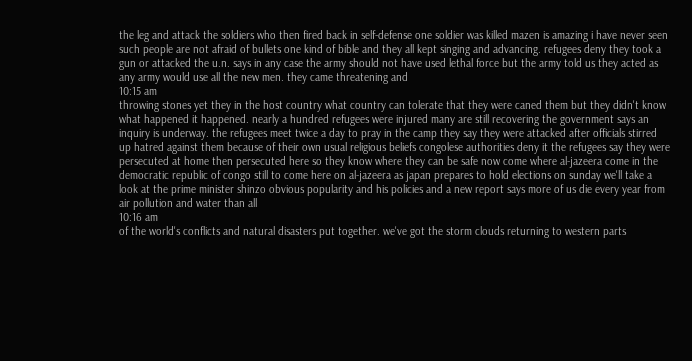the leg and attack the soldiers who then fired back in self-defense one soldier was killed mazen is amazing i have never seen such people are not afraid of bullets one kind of bible and they all kept singing and advancing. refugees deny they took a gun or attacked the u.n. says in any case the army should not have used lethal force but the army told us they acted as any army would use all the new men. they came threatening and
10:15 am
throwing stones yet they in the host country what country can tolerate that they were caned them but they didn't know what happened it happened. nearly a hundred refugees were injured many are still recovering the government says an inquiry is underway. the refugees meet twice a day to pray in the camp they say they were attacked after officials stirred up hatred against them because of their own usual religious beliefs congolese authorities deny it the refugees say they were persecuted at home then persecuted here so they know where they can be safe now come where al-jazeera come in the democratic republic of congo still to come here on al-jazeera as japan prepares to hold elections on sunday we'll take a look at the prime minister shinzo obvious popularity and his policies and a new report says more of us die every year from air pollution and water than all
10:16 am
of the world's conflicts and natural disasters put together. we've got the storm clouds returning to western parts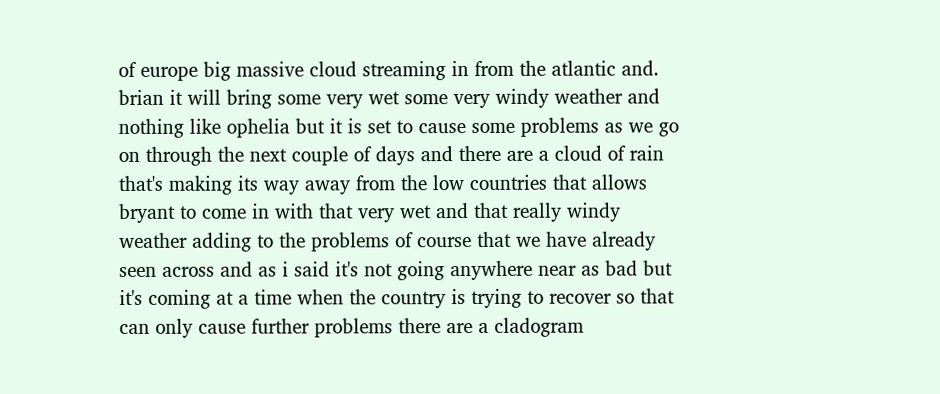of europe big massive cloud streaming in from the atlantic and. brian it will bring some very wet some very windy weather and nothing like ophelia but it is set to cause some problems as we go on through the next couple of days and there are a cloud of rain that's making its way away from the low countries that allows bryant to come in with that very wet and that really windy weather adding to the problems of course that we have already seen across and as i said it's not going anywhere near as bad but it's coming at a time when the country is trying to recover so that can only cause further problems there are a cladogram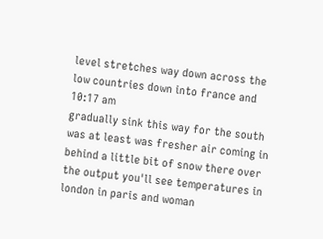level stretches way down across the low countries down into france and
10:17 am
gradually sink this way for the south was at least was fresher air coming in behind a little bit of snow there over the output you'll see temperatures in london in paris and woman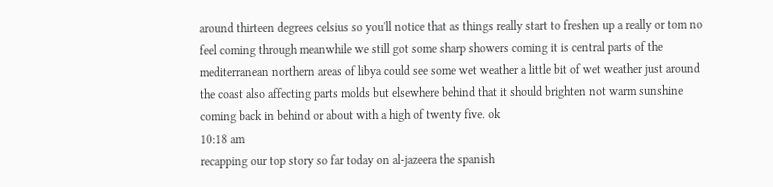around thirteen degrees celsius so you'll notice that as things really start to freshen up a really or tom no feel coming through meanwhile we still got some sharp showers coming it is central parts of the mediterranean northern areas of libya could see some wet weather a little bit of wet weather just around the coast also affecting parts molds but elsewhere behind that it should brighten not warm sunshine coming back in behind or about with a high of twenty five. ok
10:18 am
recapping our top story so far today on al-jazeera the spanish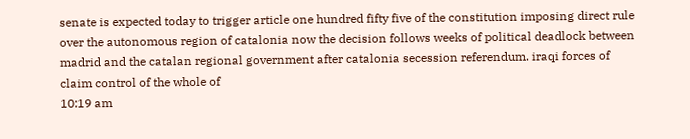senate is expected today to trigger article one hundred fifty five of the constitution imposing direct rule over the autonomous region of catalonia now the decision follows weeks of political deadlock between madrid and the catalan regional government after catalonia secession referendum. iraqi forces of claim control of the whole of
10:19 am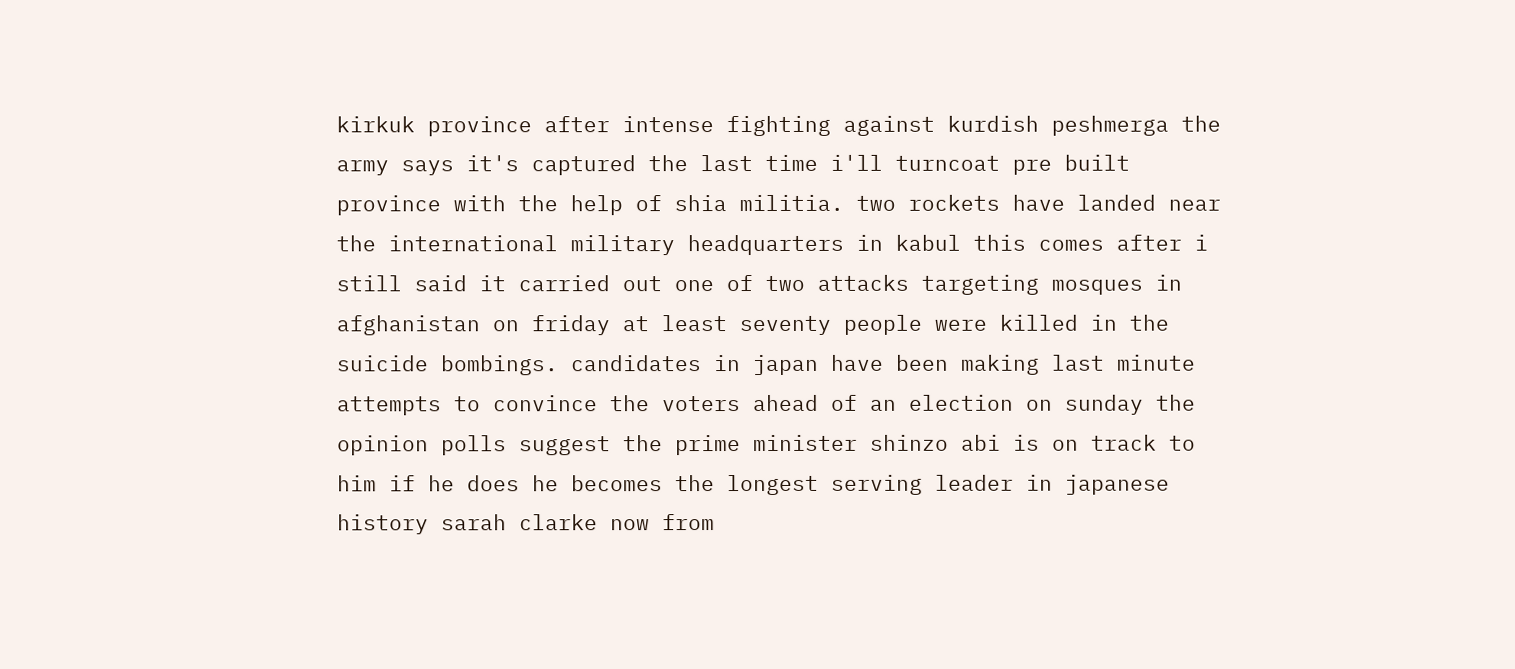kirkuk province after intense fighting against kurdish peshmerga the army says it's captured the last time i'll turncoat pre built province with the help of shia militia. two rockets have landed near the international military headquarters in kabul this comes after i still said it carried out one of two attacks targeting mosques in afghanistan on friday at least seventy people were killed in the suicide bombings. candidates in japan have been making last minute attempts to convince the voters ahead of an election on sunday the opinion polls suggest the prime minister shinzo abi is on track to him if he does he becomes the longest serving leader in japanese history sarah clarke now from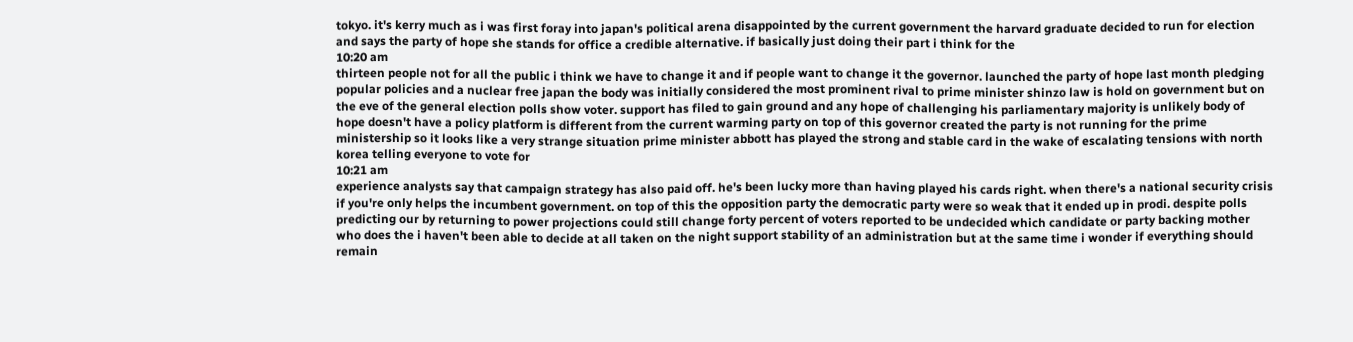tokyo. it's kerry much as i was first foray into japan's political arena disappointed by the current government the harvard graduate decided to run for election and says the party of hope she stands for office a credible alternative. if basically just doing their part i think for the
10:20 am
thirteen people not for all the public i think we have to change it and if people want to change it the governor. launched the party of hope last month pledging popular policies and a nuclear free japan the body was initially considered the most prominent rival to prime minister shinzo law is hold on government but on the eve of the general election polls show voter. support has filed to gain ground and any hope of challenging his parliamentary majority is unlikely body of hope doesn't have a policy platform is different from the current warming party on top of this governor created the party is not running for the prime ministership so it looks like a very strange situation prime minister abbott has played the strong and stable card in the wake of escalating tensions with north korea telling everyone to vote for
10:21 am
experience analysts say that campaign strategy has also paid off. he's been lucky more than having played his cards right. when there's a national security crisis if you're only helps the incumbent government. on top of this the opposition party the democratic party were so weak that it ended up in prodi. despite polls predicting our by returning to power projections could still change forty percent of voters reported to be undecided which candidate or party backing mother who does the i haven't been able to decide at all taken on the night support stability of an administration but at the same time i wonder if everything should remain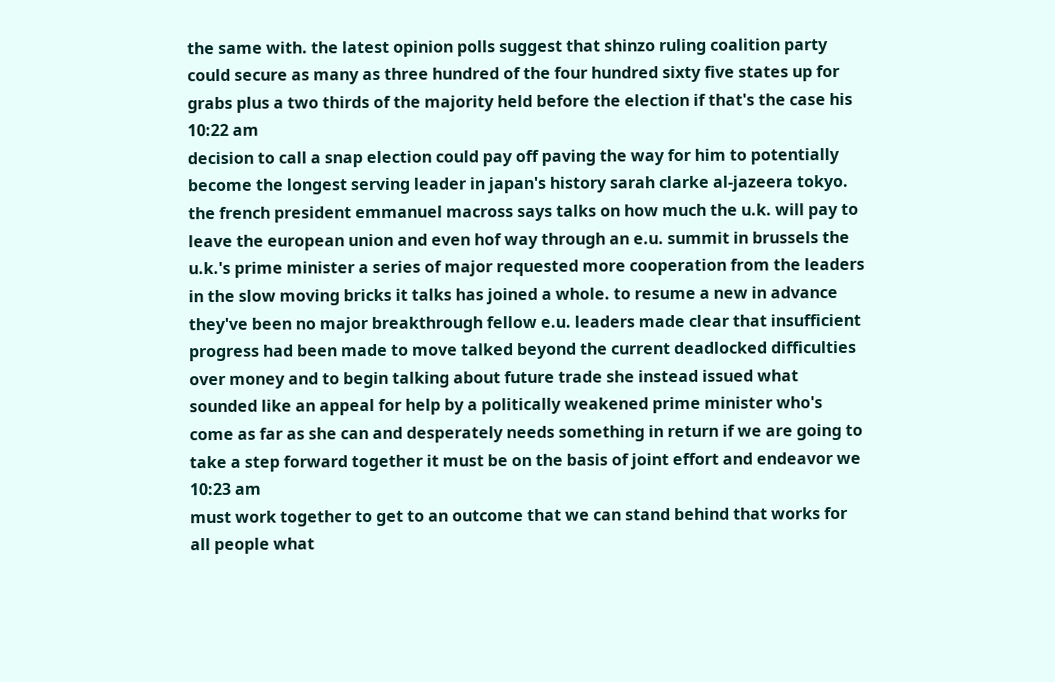the same with. the latest opinion polls suggest that shinzo ruling coalition party could secure as many as three hundred of the four hundred sixty five states up for grabs plus a two thirds of the majority held before the election if that's the case his
10:22 am
decision to call a snap election could pay off paving the way for him to potentially become the longest serving leader in japan's history sarah clarke al-jazeera tokyo. the french president emmanuel macross says talks on how much the u.k. will pay to leave the european union and even hof way through an e.u. summit in brussels the u.k.'s prime minister a series of major requested more cooperation from the leaders in the slow moving bricks it talks has joined a whole. to resume a new in advance they've been no major breakthrough fellow e.u. leaders made clear that insufficient progress had been made to move talked beyond the current deadlocked difficulties over money and to begin talking about future trade she instead issued what sounded like an appeal for help by a politically weakened prime minister who's come as far as she can and desperately needs something in return if we are going to take a step forward together it must be on the basis of joint effort and endeavor we
10:23 am
must work together to get to an outcome that we can stand behind that works for all people what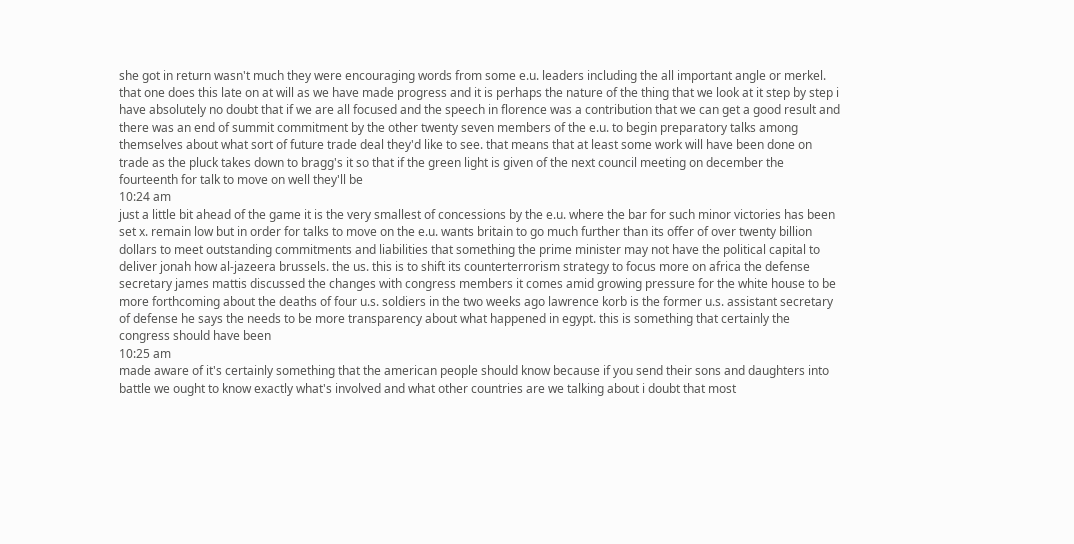she got in return wasn't much they were encouraging words from some e.u. leaders including the all important angle or merkel. that one does this late on at will as we have made progress and it is perhaps the nature of the thing that we look at it step by step i have absolutely no doubt that if we are all focused and the speech in florence was a contribution that we can get a good result and there was an end of summit commitment by the other twenty seven members of the e.u. to begin preparatory talks among themselves about what sort of future trade deal they'd like to see. that means that at least some work will have been done on trade as the pluck takes down to bragg's it so that if the green light is given of the next council meeting on december the fourteenth for talk to move on well they'll be
10:24 am
just a little bit ahead of the game it is the very smallest of concessions by the e.u. where the bar for such minor victories has been set x. remain low but in order for talks to move on the e.u. wants britain to go much further than its offer of over twenty billion dollars to meet outstanding commitments and liabilities that something the prime minister may not have the political capital to deliver jonah how al-jazeera brussels. the us. this is to shift its counterterrorism strategy to focus more on africa the defense secretary james mattis discussed the changes with congress members it comes amid growing pressure for the white house to be more forthcoming about the deaths of four u.s. soldiers in the two weeks ago lawrence korb is the former u.s. assistant secretary of defense he says the needs to be more transparency about what happened in egypt. this is something that certainly the congress should have been
10:25 am
made aware of it's certainly something that the american people should know because if you send their sons and daughters into battle we ought to know exactly what's involved and what other countries are we talking about i doubt that most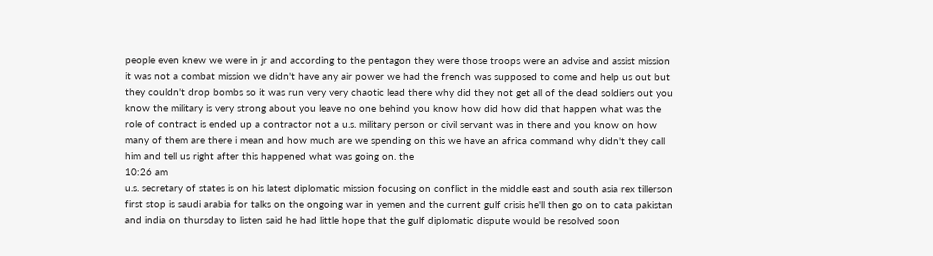people even knew we were in jr and according to the pentagon they were those troops were an advise and assist mission it was not a combat mission we didn't have any air power we had the french was supposed to come and help us out but they couldn't drop bombs so it was run very very chaotic lead there why did they not get all of the dead soldiers out you know the military is very strong about you leave no one behind you know how did how did that happen what was the role of contract is ended up a contractor not a u.s. military person or civil servant was in there and you know on how many of them are there i mean and how much are we spending on this we have an africa command why didn't they call him and tell us right after this happened what was going on. the
10:26 am
u.s. secretary of states is on his latest diplomatic mission focusing on conflict in the middle east and south asia rex tillerson first stop is saudi arabia for talks on the ongoing war in yemen and the current gulf crisis he'll then go on to cata pakistan and india on thursday to listen said he had little hope that the gulf diplomatic dispute would be resolved soon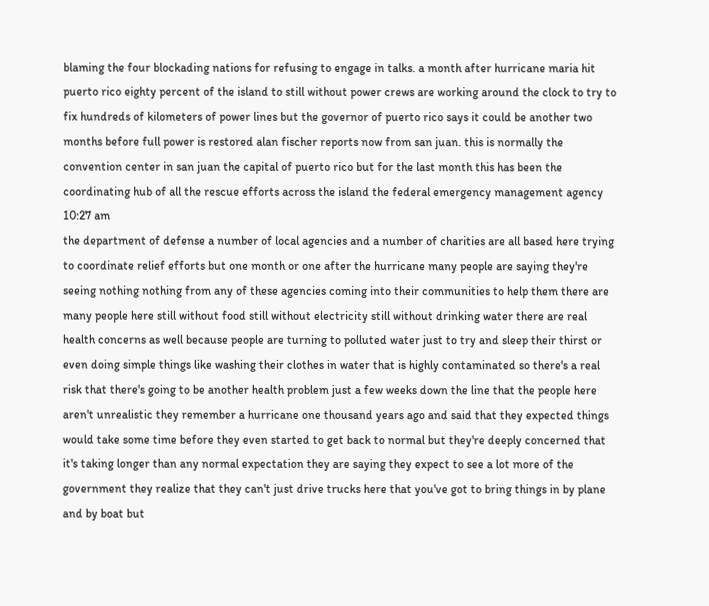blaming the four blockading nations for refusing to engage in talks. a month after hurricane maria hit puerto rico eighty percent of the island to still without power crews are working around the clock to try to fix hundreds of kilometers of power lines but the governor of puerto rico says it could be another two months before full power is restored alan fischer reports now from san juan. this is normally the convention center in san juan the capital of puerto rico but for the last month this has been the coordinating hub of all the rescue efforts across the island the federal emergency management agency
10:27 am
the department of defense a number of local agencies and a number of charities are all based here trying to coordinate relief efforts but one month or one after the hurricane many people are saying they're seeing nothing nothing from any of these agencies coming into their communities to help them there are many people here still without food still without electricity still without drinking water there are real health concerns as well because people are turning to polluted water just to try and sleep their thirst or even doing simple things like washing their clothes in water that is highly contaminated so there's a real risk that there's going to be another health problem just a few weeks down the line that the people here aren't unrealistic they remember a hurricane one thousand years ago and said that they expected things would take some time before they even started to get back to normal but they're deeply concerned that it's taking longer than any normal expectation they are saying they expect to see a lot more of the government they realize that they can't just drive trucks here that you've got to bring things in by plane and by boat but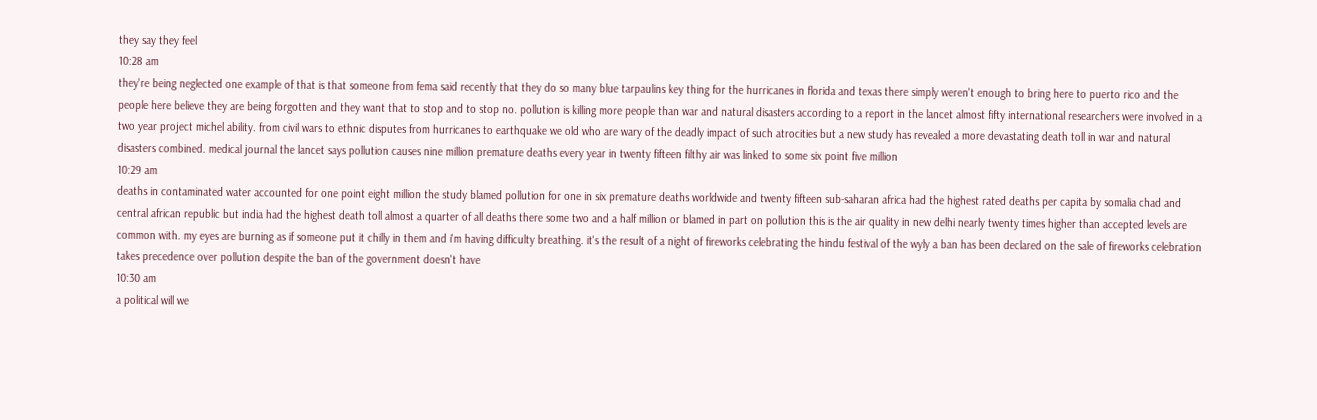they say they feel
10:28 am
they're being neglected one example of that is that someone from fema said recently that they do so many blue tarpaulins key thing for the hurricanes in florida and texas there simply weren't enough to bring here to puerto rico and the people here believe they are being forgotten and they want that to stop and to stop no. pollution is killing more people than war and natural disasters according to a report in the lancet almost fifty international researchers were involved in a two year project michel ability. from civil wars to ethnic disputes from hurricanes to earthquake we old who are wary of the deadly impact of such atrocities but a new study has revealed a more devastating death toll in war and natural disasters combined. medical journal the lancet says pollution causes nine million premature deaths every year in twenty fifteen filthy air was linked to some six point five million
10:29 am
deaths in contaminated water accounted for one point eight million the study blamed pollution for one in six premature deaths worldwide and twenty fifteen sub-saharan africa had the highest rated deaths per capita by somalia chad and central african republic but india had the highest death toll almost a quarter of all deaths there some two and a half million or blamed in part on pollution this is the air quality in new delhi nearly twenty times higher than accepted levels are common with. my eyes are burning as if someone put it chilly in them and i'm having difficulty breathing. it's the result of a night of fireworks celebrating the hindu festival of the wyly a ban has been declared on the sale of fireworks celebration takes precedence over pollution despite the ban of the government doesn't have
10:30 am
a political will we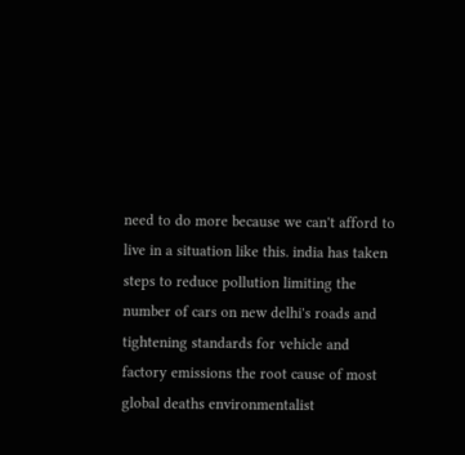need to do more because we can't afford to live in a situation like this. india has taken steps to reduce pollution limiting the number of cars on new delhi's roads and tightening standards for vehicle and factory emissions the root cause of most global deaths environmentalist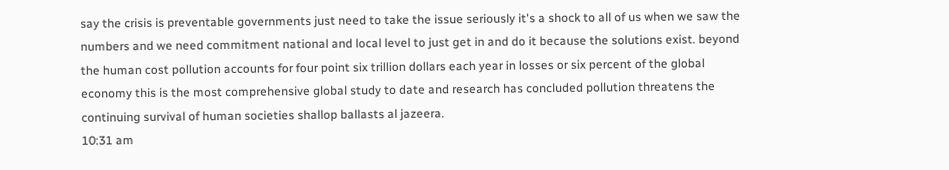say the crisis is preventable governments just need to take the issue seriously it's a shock to all of us when we saw the numbers and we need commitment national and local level to just get in and do it because the solutions exist. beyond the human cost pollution accounts for four point six trillion dollars each year in losses or six percent of the global economy this is the most comprehensive global study to date and research has concluded pollution threatens the continuing survival of human societies shallop ballasts al jazeera.
10:31 am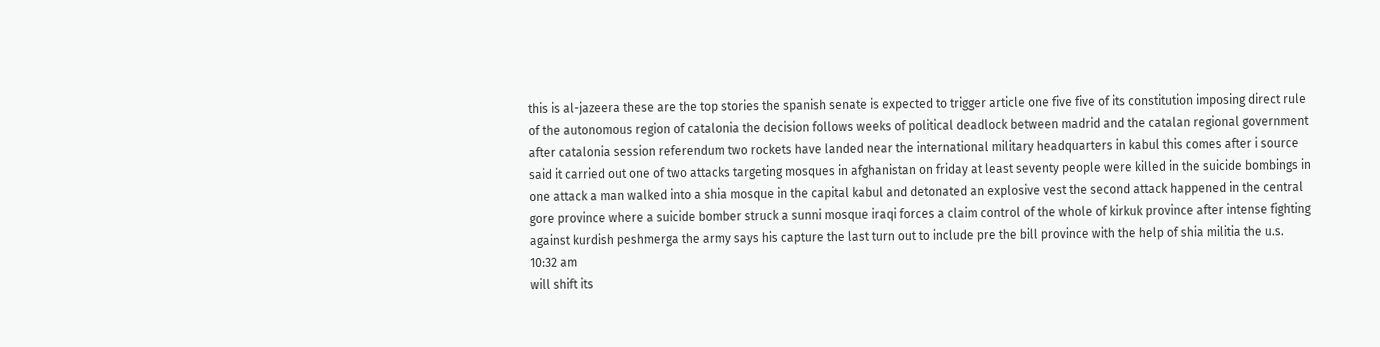this is al-jazeera these are the top stories the spanish senate is expected to trigger article one five five of its constitution imposing direct rule of the autonomous region of catalonia the decision follows weeks of political deadlock between madrid and the catalan regional government after catalonia session referendum two rockets have landed near the international military headquarters in kabul this comes after i source said it carried out one of two attacks targeting mosques in afghanistan on friday at least seventy people were killed in the suicide bombings in one attack a man walked into a shia mosque in the capital kabul and detonated an explosive vest the second attack happened in the central gore province where a suicide bomber struck a sunni mosque iraqi forces a claim control of the whole of kirkuk province after intense fighting against kurdish peshmerga the army says his capture the last turn out to include pre the bill province with the help of shia militia the u.s.
10:32 am
will shift its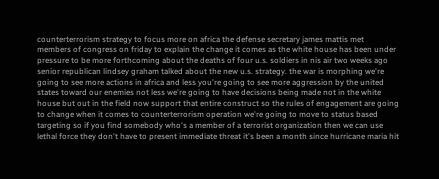counterterrorism strategy to focus more on africa the defense secretary james mattis met members of congress on friday to explain the change it comes as the white house has been under pressure to be more forthcoming about the deaths of four u.s. soldiers in nis air two weeks ago senior republican lindsey graham talked about the new u.s. strategy. the war is morphing we're going to see more actions in africa and less you're going to see more aggression by the united states toward our enemies not less we're going to have decisions being made not in the white house but out in the field now support that entire construct so the rules of engagement are going to change when it comes to counterterrorism operation we're going to move to status based targeting so if you find somebody who's a member of a terrorist organization then we can use lethal force they don't have to present immediate threat it's been a month since hurricane maria hit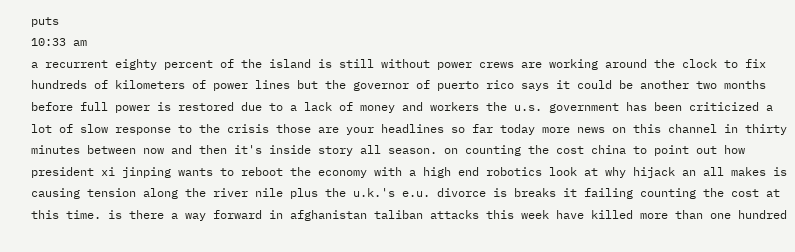puts
10:33 am
a recurrent eighty percent of the island is still without power crews are working around the clock to fix hundreds of kilometers of power lines but the governor of puerto rico says it could be another two months before full power is restored due to a lack of money and workers the u.s. government has been criticized a lot of slow response to the crisis those are your headlines so far today more news on this channel in thirty minutes between now and then it's inside story all season. on counting the cost china to point out how president xi jinping wants to reboot the economy with a high end robotics look at why hijack an all makes is causing tension along the river nile plus the u.k.'s e.u. divorce is breaks it failing counting the cost at this time. is there a way forward in afghanistan taliban attacks this week have killed more than one hundred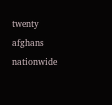twenty afghans nationwide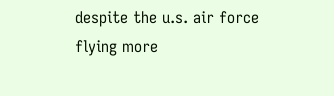despite the u.s. air force flying more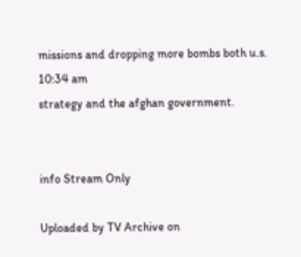missions and dropping more bombs both u.s.
10:34 am
strategy and the afghan government.


info Stream Only

Uploaded by TV Archive on